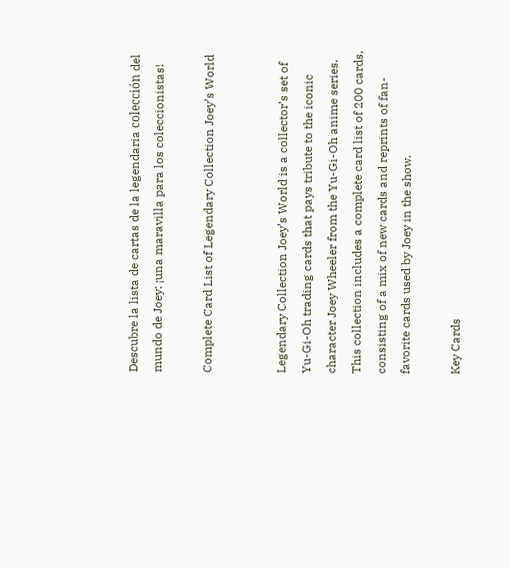Descubre la lista de cartas de la legendaria colección del mundo de Joey: ¡una maravilla para los coleccionistas!

Complete Card List of Legendary Collection Joey’s World


Legendary Collection Joey’s World is a collector’s set of Yu-Gi-Oh trading cards that pays tribute to the iconic character Joey Wheeler from the Yu-Gi-Oh anime series. This collection includes a complete card list of 200 cards, consisting of a mix of new cards and reprints of fan-favorite cards used by Joey in the show.

Key Cards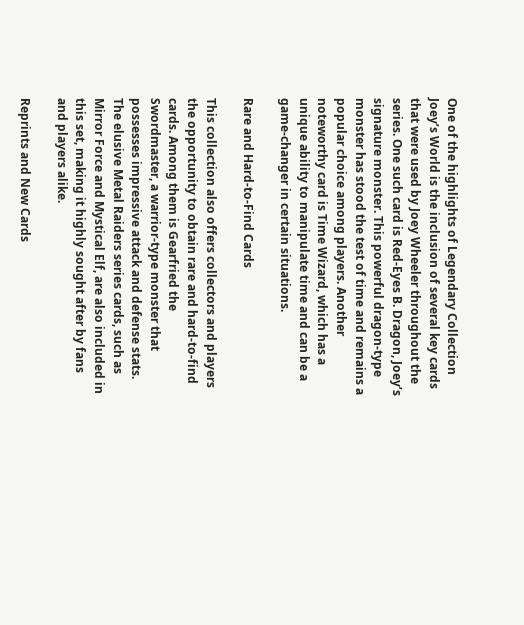One of the highlights of Legendary Collection Joey’s World is the inclusion of several key cards that were used by Joey Wheeler throughout the series. One such card is Red-Eyes B. Dragon, Joey’s signature monster. This powerful dragon-type monster has stood the test of time and remains a popular choice among players. Another noteworthy card is Time Wizard, which has a unique ability to manipulate time and can be a game-changer in certain situations.

Rare and Hard-to-Find Cards

This collection also offers collectors and players the opportunity to obtain rare and hard-to-find cards. Among them is Gearfried the Swordmaster, a warrior-type monster that possesses impressive attack and defense stats. The elusive Metal Raiders series cards, such as Mirror Force and Mystical Elf, are also included in this set, making it highly sought after by fans and players alike.

Reprints and New Cards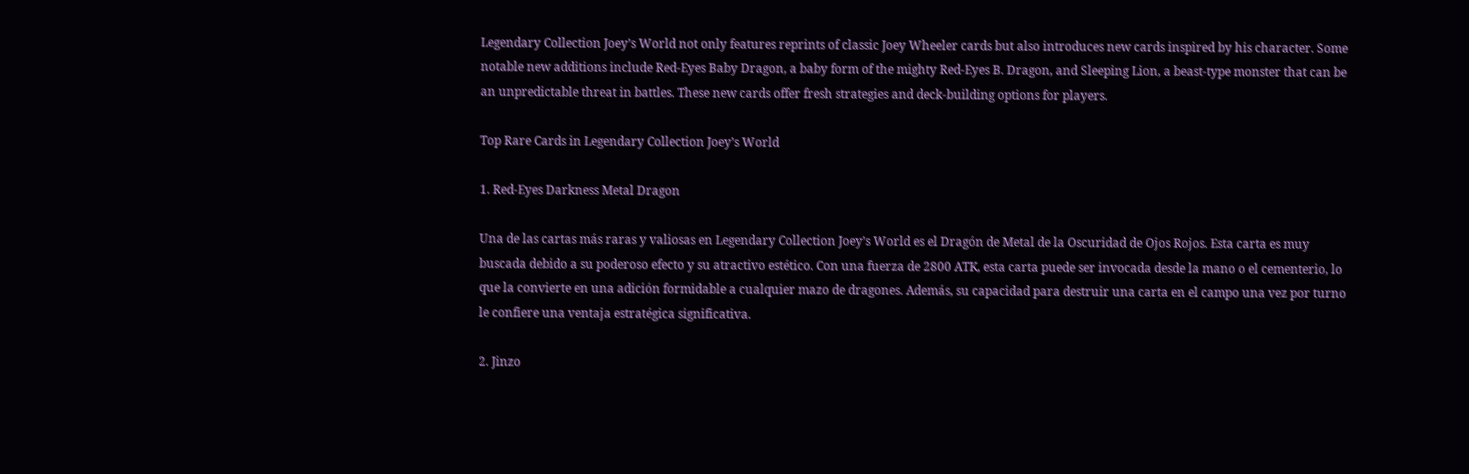Legendary Collection Joey’s World not only features reprints of classic Joey Wheeler cards but also introduces new cards inspired by his character. Some notable new additions include Red-Eyes Baby Dragon, a baby form of the mighty Red-Eyes B. Dragon, and Sleeping Lion, a beast-type monster that can be an unpredictable threat in battles. These new cards offer fresh strategies and deck-building options for players.

Top Rare Cards in Legendary Collection Joey’s World

1. Red-Eyes Darkness Metal Dragon

Una de las cartas más raras y valiosas en Legendary Collection Joey’s World es el Dragón de Metal de la Oscuridad de Ojos Rojos. Esta carta es muy buscada debido a su poderoso efecto y su atractivo estético. Con una fuerza de 2800 ATK, esta carta puede ser invocada desde la mano o el cementerio, lo que la convierte en una adición formidable a cualquier mazo de dragones. Además, su capacidad para destruir una carta en el campo una vez por turno le confiere una ventaja estratégica significativa.

2. Jinzo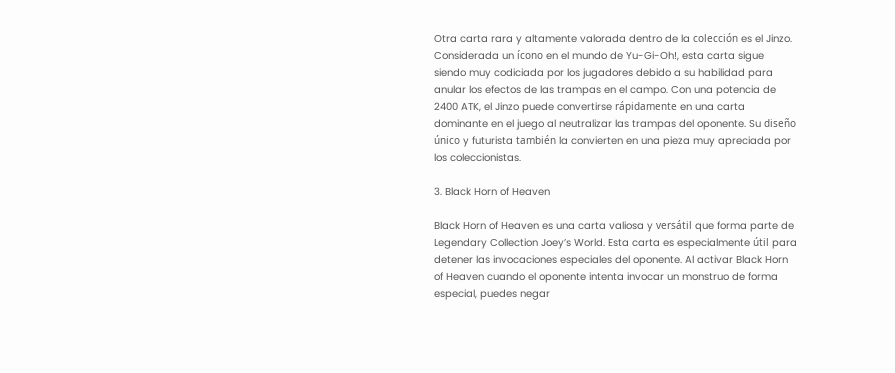Otra carta rara y altamente valorada dentro de la colección es el Jinzo. Considerada un ícono en el mundo de Yu-Gi-Oh!, esta carta sigue siendo muy codiciada por los jugadores debido a su habilidad para anular los efectos de las trampas en el campo. Con una potencia de 2400 ATK, el Jinzo puede convertirse rápidamente en una carta dominante en el juego al neutralizar las trampas del oponente. Su diseño único y futurista también la convierten en una pieza muy apreciada por los coleccionistas.

3. Black Horn of Heaven

Black Horn of Heaven es una carta valiosa y versátil que forma parte de Legendary Collection Joey’s World. Esta carta es especialmente útil para detener las invocaciones especiales del oponente. Al activar Black Horn of Heaven cuando el oponente intenta invocar un monstruo de forma especial, puedes negar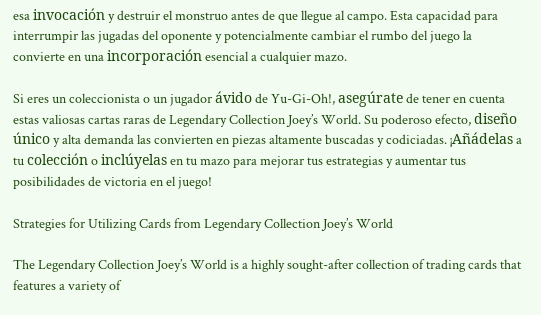esa invocación y destruir el monstruo antes de que llegue al campo. Esta capacidad para interrumpir las jugadas del oponente y potencialmente cambiar el rumbo del juego la convierte en una incorporación esencial a cualquier mazo.

Si eres un coleccionista o un jugador ávido de Yu-Gi-Oh!, asegúrate de tener en cuenta estas valiosas cartas raras de Legendary Collection Joey’s World. Su poderoso efecto, diseño único y alta demanda las convierten en piezas altamente buscadas y codiciadas. ¡Añádelas a tu colección o inclúyelas en tu mazo para mejorar tus estrategias y aumentar tus posibilidades de victoria en el juego!

Strategies for Utilizing Cards from Legendary Collection Joey’s World

The Legendary Collection Joey’s World is a highly sought-after collection of trading cards that features a variety of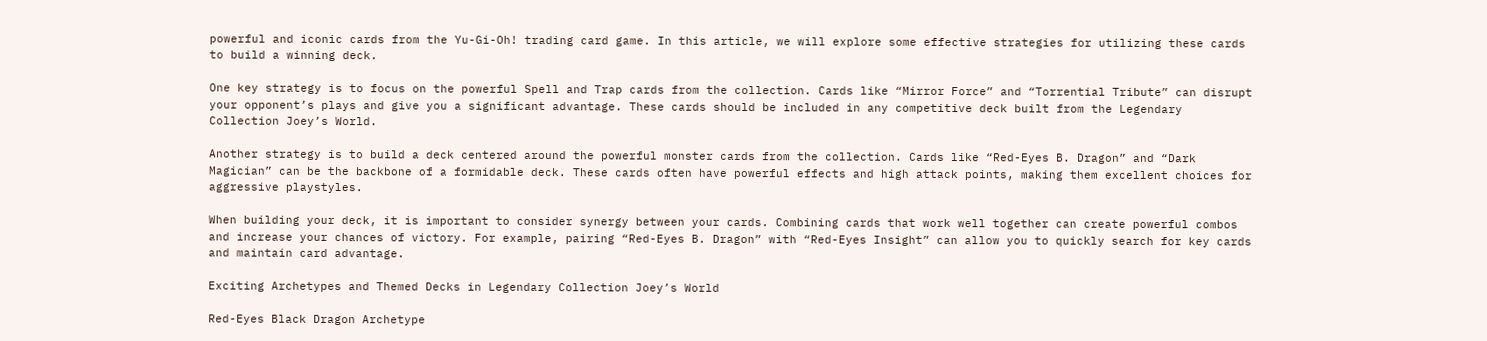powerful and iconic cards from the Yu-Gi-Oh! trading card game. In this article, we will explore some effective strategies for utilizing these cards to build a winning deck.

One key strategy is to focus on the powerful Spell and Trap cards from the collection. Cards like “Mirror Force” and “Torrential Tribute” can disrupt your opponent’s plays and give you a significant advantage. These cards should be included in any competitive deck built from the Legendary Collection Joey’s World.

Another strategy is to build a deck centered around the powerful monster cards from the collection. Cards like “Red-Eyes B. Dragon” and “Dark Magician” can be the backbone of a formidable deck. These cards often have powerful effects and high attack points, making them excellent choices for aggressive playstyles.

When building your deck, it is important to consider synergy between your cards. Combining cards that work well together can create powerful combos and increase your chances of victory. For example, pairing “Red-Eyes B. Dragon” with “Red-Eyes Insight” can allow you to quickly search for key cards and maintain card advantage.

Exciting Archetypes and Themed Decks in Legendary Collection Joey’s World

Red-Eyes Black Dragon Archetype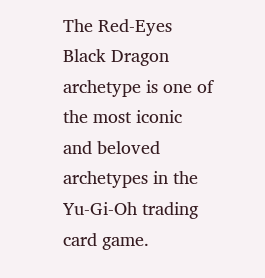The Red-Eyes Black Dragon archetype is one of the most iconic and beloved archetypes in the Yu-Gi-Oh trading card game.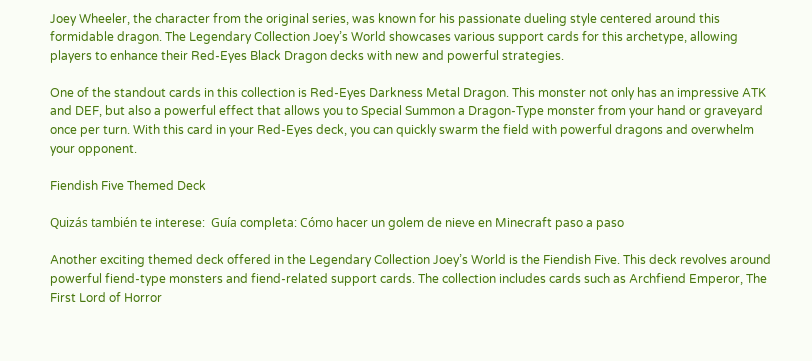Joey Wheeler, the character from the original series, was known for his passionate dueling style centered around this formidable dragon. The Legendary Collection Joey’s World showcases various support cards for this archetype, allowing players to enhance their Red-Eyes Black Dragon decks with new and powerful strategies.

One of the standout cards in this collection is Red-Eyes Darkness Metal Dragon. This monster not only has an impressive ATK and DEF, but also a powerful effect that allows you to Special Summon a Dragon-Type monster from your hand or graveyard once per turn. With this card in your Red-Eyes deck, you can quickly swarm the field with powerful dragons and overwhelm your opponent.

Fiendish Five Themed Deck

Quizás también te interese:  Guía completa: Cómo hacer un golem de nieve en Minecraft paso a paso

Another exciting themed deck offered in the Legendary Collection Joey’s World is the Fiendish Five. This deck revolves around powerful fiend-type monsters and fiend-related support cards. The collection includes cards such as Archfiend Emperor, The First Lord of Horror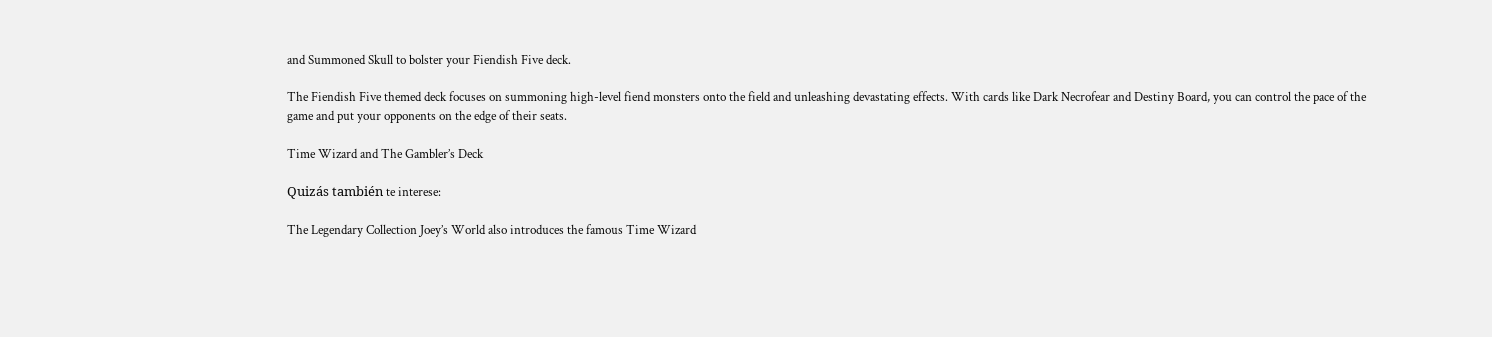and Summoned Skull to bolster your Fiendish Five deck.

The Fiendish Five themed deck focuses on summoning high-level fiend monsters onto the field and unleashing devastating effects. With cards like Dark Necrofear and Destiny Board, you can control the pace of the game and put your opponents on the edge of their seats.

Time Wizard and The Gambler’s Deck

Quizás también te interese:

The Legendary Collection Joey’s World also introduces the famous Time Wizard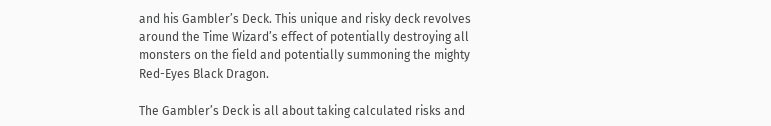and his Gambler’s Deck. This unique and risky deck revolves around the Time Wizard’s effect of potentially destroying all monsters on the field and potentially summoning the mighty Red-Eyes Black Dragon.

The Gambler’s Deck is all about taking calculated risks and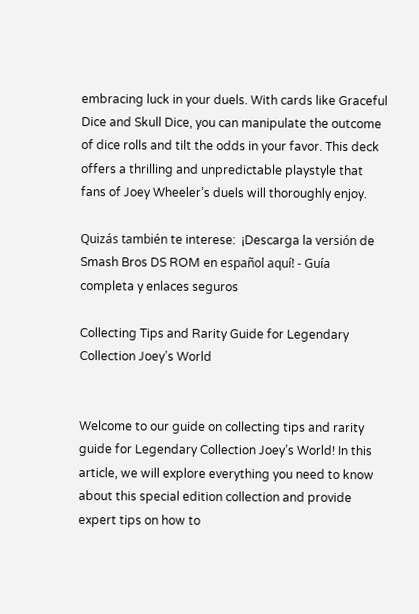embracing luck in your duels. With cards like Graceful Dice and Skull Dice, you can manipulate the outcome of dice rolls and tilt the odds in your favor. This deck offers a thrilling and unpredictable playstyle that fans of Joey Wheeler’s duels will thoroughly enjoy.

Quizás también te interese:  ¡Descarga la versión de Smash Bros DS ROM en español aquí! - Guía completa y enlaces seguros

Collecting Tips and Rarity Guide for Legendary Collection Joey’s World


Welcome to our guide on collecting tips and rarity guide for Legendary Collection Joey’s World! In this article, we will explore everything you need to know about this special edition collection and provide expert tips on how to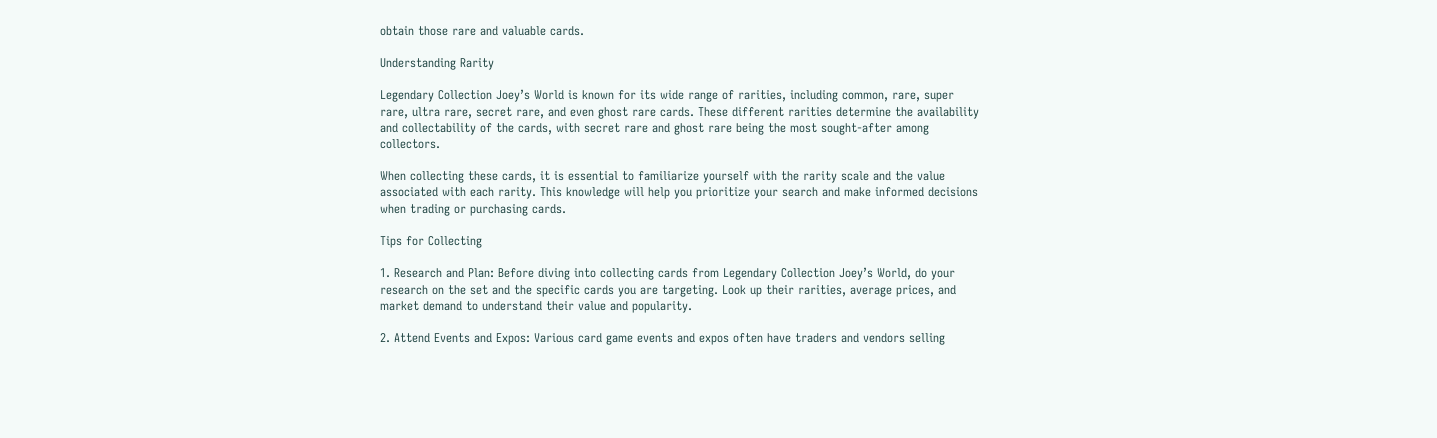obtain those rare and valuable cards.

Understanding Rarity

Legendary Collection Joey’s World is known for its wide range of rarities, including common, rare, super rare, ultra rare, secret rare, and even ghost rare cards. These different rarities determine the availability and collectability of the cards, with secret rare and ghost rare being the most sought-after among collectors.

When collecting these cards, it is essential to familiarize yourself with the rarity scale and the value associated with each rarity. This knowledge will help you prioritize your search and make informed decisions when trading or purchasing cards.

Tips for Collecting

1. Research and Plan: Before diving into collecting cards from Legendary Collection Joey’s World, do your research on the set and the specific cards you are targeting. Look up their rarities, average prices, and market demand to understand their value and popularity.

2. Attend Events and Expos: Various card game events and expos often have traders and vendors selling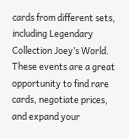cards from different sets, including Legendary Collection Joey’s World. These events are a great opportunity to find rare cards, negotiate prices, and expand your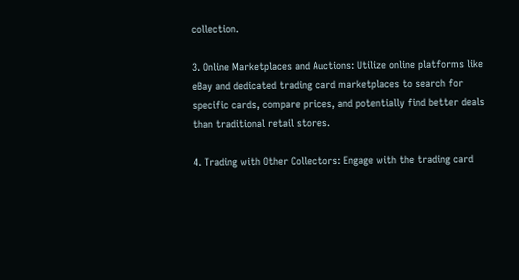collection.

3. Online Marketplaces and Auctions: Utilize online platforms like eBay and dedicated trading card marketplaces to search for specific cards, compare prices, and potentially find better deals than traditional retail stores.

4. Trading with Other Collectors: Engage with the trading card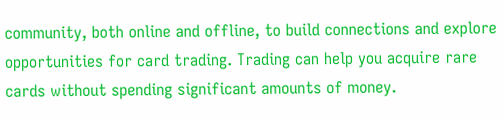community, both online and offline, to build connections and explore opportunities for card trading. Trading can help you acquire rare cards without spending significant amounts of money.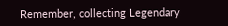Remember, collecting Legendary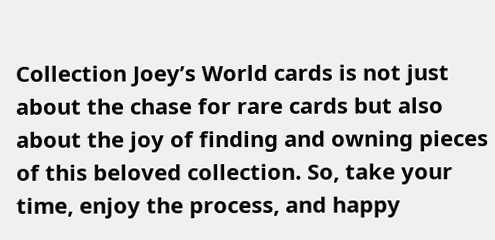Collection Joey’s World cards is not just about the chase for rare cards but also about the joy of finding and owning pieces of this beloved collection. So, take your time, enjoy the process, and happy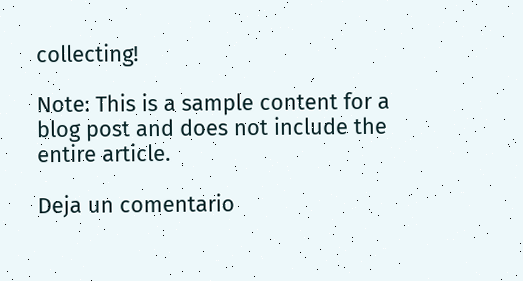collecting!

Note: This is a sample content for a blog post and does not include the entire article.

Deja un comentario